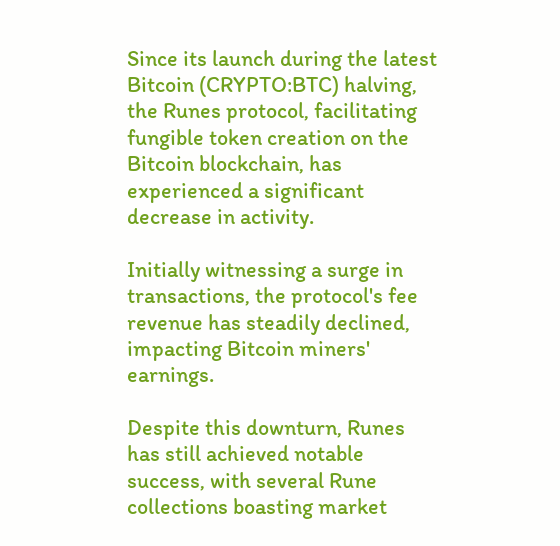Since its launch during the latest Bitcoin (CRYPTO:BTC) halving, the Runes protocol, facilitating fungible token creation on the Bitcoin blockchain, has experienced a significant decrease in activity.

Initially witnessing a surge in transactions, the protocol's fee revenue has steadily declined, impacting Bitcoin miners' earnings.

Despite this downturn, Runes has still achieved notable success, with several Rune collections boasting market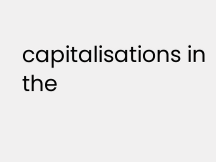capitalisations in the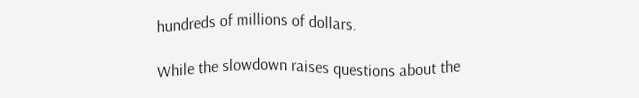hundreds of millions of dollars.

While the slowdown raises questions about the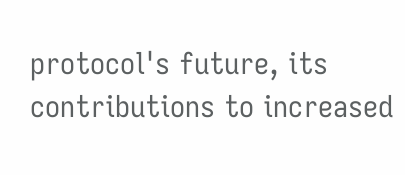protocol's future, its contributions to increased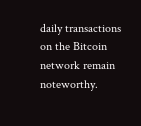daily transactions on the Bitcoin network remain noteworthy.